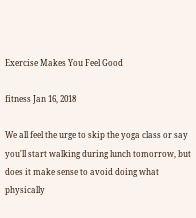Exercise Makes You Feel Good

fitness Jan 16, 2018

We all feel the urge to skip the yoga class or say you'll start walking during lunch tomorrow, but does it make sense to avoid doing what physically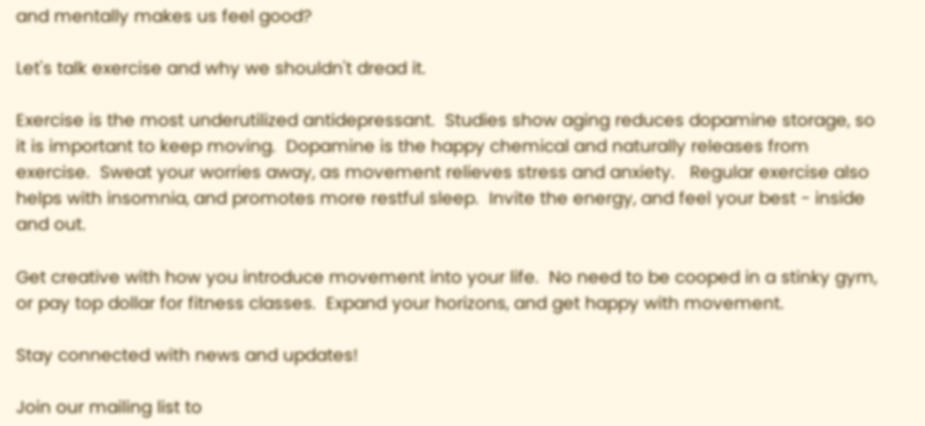and mentally makes us feel good?

Let's talk exercise and why we shouldn't dread it.

Exercise is the most underutilized antidepressant.  Studies show aging reduces dopamine storage, so it is important to keep moving.  Dopamine is the happy chemical and naturally releases from exercise.  Sweat your worries away, as movement relieves stress and anxiety.   Regular exercise also helps with insomnia, and promotes more restful sleep.  Invite the energy, and feel your best - inside and out.

Get creative with how you introduce movement into your life.  No need to be cooped in a stinky gym, or pay top dollar for fitness classes.  Expand your horizons, and get happy with movement.

Stay connected with news and updates!

Join our mailing list to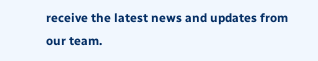receive the latest news and updates from our team.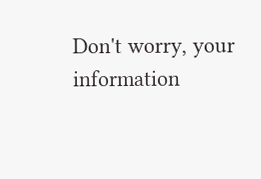Don't worry, your information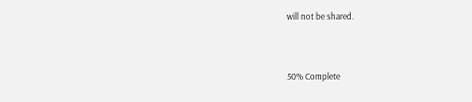will not be shared.


50% Complete